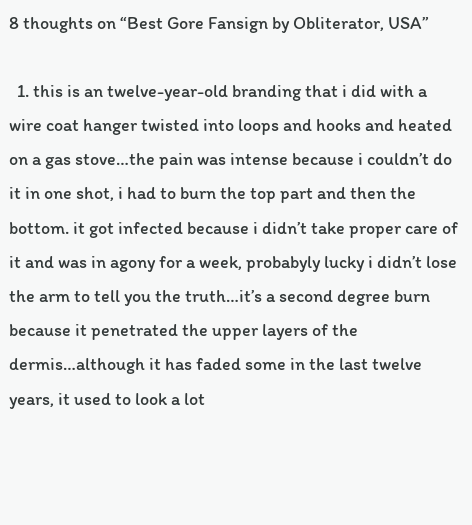8 thoughts on “Best Gore Fansign by Obliterator, USA”

  1. this is an twelve-year-old branding that i did with a wire coat hanger twisted into loops and hooks and heated on a gas stove…the pain was intense because i couldn’t do it in one shot, i had to burn the top part and then the bottom. it got infected because i didn’t take proper care of it and was in agony for a week, probabyly lucky i didn’t lose the arm to tell you the truth…it’s a second degree burn because it penetrated the upper layers of the dermis…although it has faded some in the last twelve years, it used to look a lot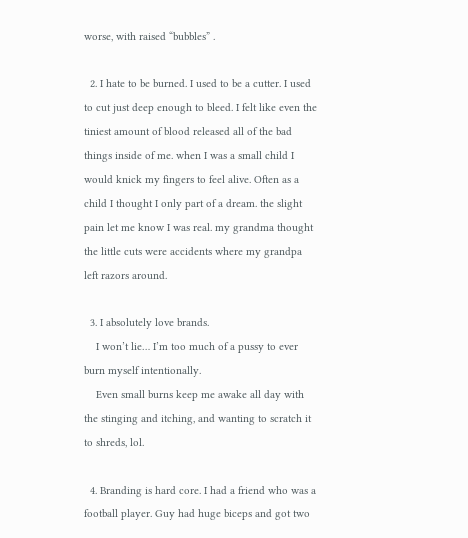worse, with raised “bubbles” .

  2. I hate to be burned. I used to be a cutter. I used to cut just deep enough to bleed. I felt like even the tiniest amount of blood released all of the bad things inside of me. when I was a small child I would knick my fingers to feel alive. Often as a child I thought I only part of a dream. the slight pain let me know I was real. my grandma thought the little cuts were accidents where my grandpa left razors around.

  3. I absolutely love brands.
    I won’t lie… I’m too much of a pussy to ever burn myself intentionally.
    Even small burns keep me awake all day with the stinging and itching, and wanting to scratch it to shreds, lol.

  4. Branding is hard core. I had a friend who was a football player. Guy had huge biceps and got two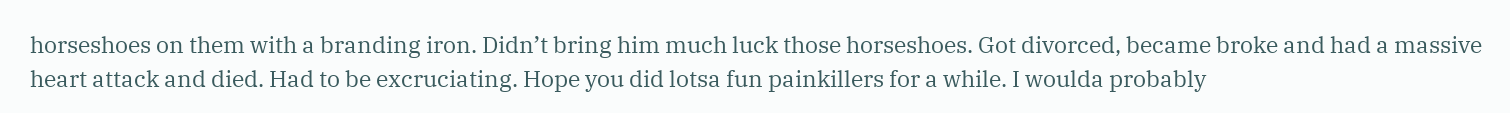horseshoes on them with a branding iron. Didn’t bring him much luck those horseshoes. Got divorced, became broke and had a massive heart attack and died. Had to be excruciating. Hope you did lotsa fun painkillers for a while. I woulda probably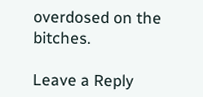overdosed on the bitches.

Leave a Reply